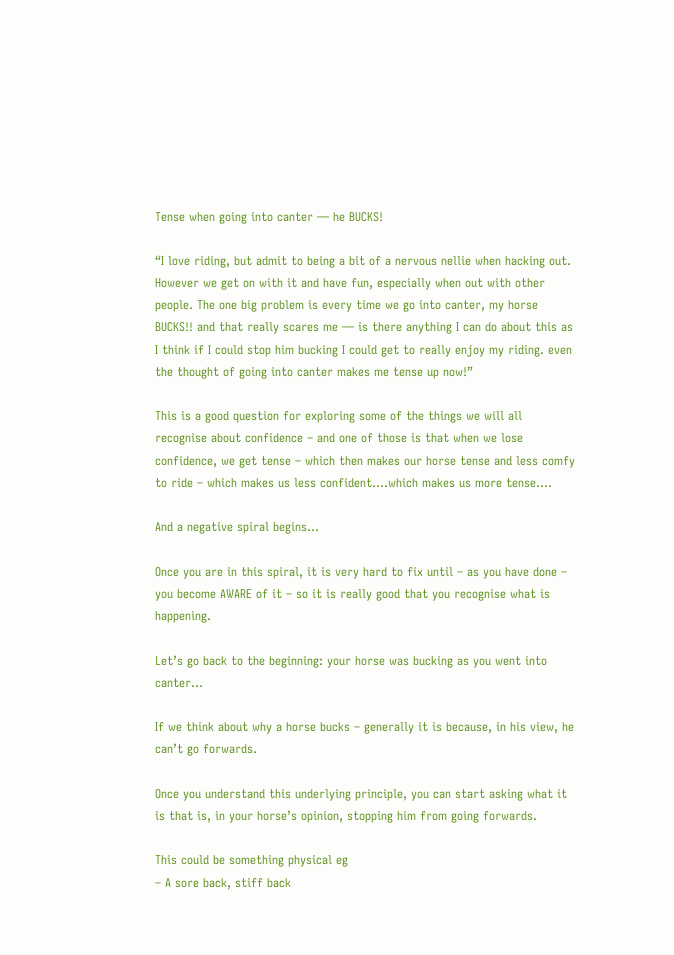Tense when going into canter — he BUCKS!

“I love riding, but admit to being a bit of a nervous nellie when hacking out. However we get on with it and have fun, especially when out with other people. The one big problem is every time we go into canter, my horse BUCKS!! and that really scares me — is there anything I can do about this as I think if I could stop him bucking I could get to really enjoy my riding. even the thought of going into canter makes me tense up now!”

This is a good question for exploring some of the things we will all recognise about confidence – and one of those is that when we lose confidence, we get tense – which then makes our horse tense and less comfy to ride – which makes us less confident….which makes us more tense….

And a negative spiral begins…

Once you are in this spiral, it is very hard to fix until – as you have done – you become AWARE of it – so it is really good that you recognise what is happening.

Let’s go back to the beginning: your horse was bucking as you went into canter…

If we think about why a horse bucks – generally it is because, in his view, he can’t go forwards.

Once you understand this underlying principle, you can start asking what it is that is, in your horse’s opinion, stopping him from going forwards.

This could be something physical eg
– A sore back, stiff back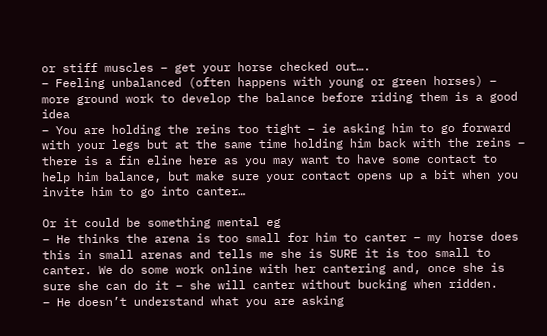or stiff muscles – get your horse checked out….
– Feeling unbalanced (often happens with young or green horses) – more ground work to develop the balance before riding them is a good idea
– You are holding the reins too tight – ie asking him to go forward with your legs but at the same time holding him back with the reins – there is a fin eline here as you may want to have some contact to help him balance, but make sure your contact opens up a bit when you invite him to go into canter…

Or it could be something mental eg
– He thinks the arena is too small for him to canter – my horse does this in small arenas and tells me she is SURE it is too small to canter. We do some work online with her cantering and, once she is sure she can do it – she will canter without bucking when ridden.
– He doesn’t understand what you are asking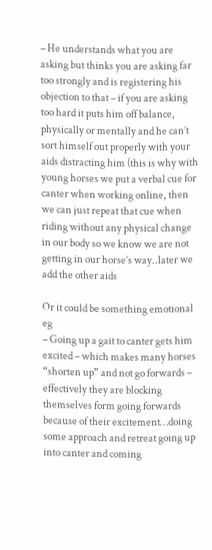– He understands what you are asking but thinks you are asking far too strongly and is registering his objection to that – if you are asking too hard it puts him off balance, physically or mentally and he can’t sort himself out properly with your aids distracting him (this is why with young horses we put a verbal cue for canter when working online, then we can just repeat that cue when riding without any physical change in our body so we know we are not getting in our horse’s way..later we add the other aids

Or it could be something emotional eg
– Going up a gait to canter gets him excited – which makes many horses “shorten up” and not go forwards – effectively they are blocking themselves form going forwards because of their excitement…doing some approach and retreat going up into canter and coming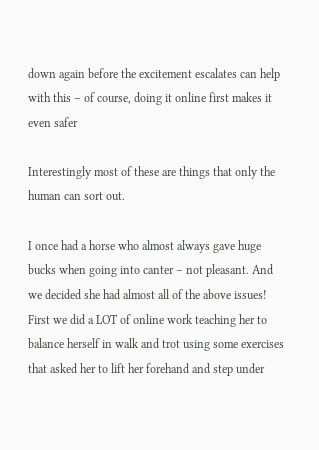down again before the excitement escalates can help with this – of course, doing it online first makes it even safer

Interestingly most of these are things that only the human can sort out.

I once had a horse who almost always gave huge bucks when going into canter – not pleasant. And we decided she had almost all of the above issues!
First we did a LOT of online work teaching her to balance herself in walk and trot using some exercises that asked her to lift her forehand and step under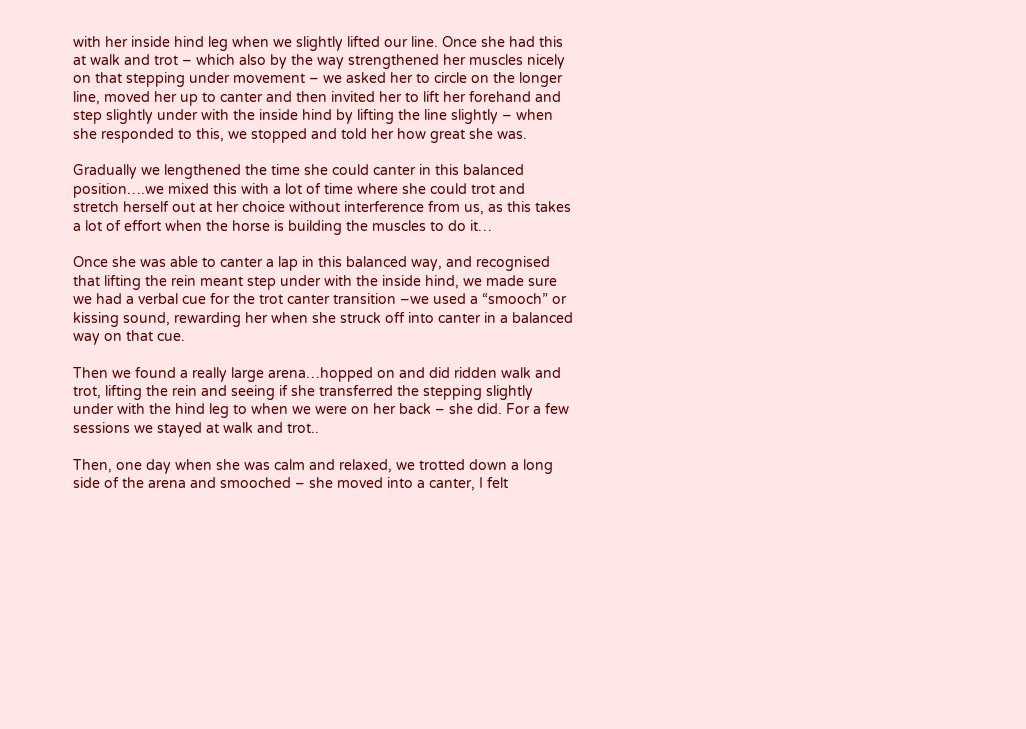with her inside hind leg when we slightly lifted our line. Once she had this at walk and trot – which also by the way strengthened her muscles nicely on that stepping under movement – we asked her to circle on the longer line, moved her up to canter and then invited her to lift her forehand and step slightly under with the inside hind by lifting the line slightly – when she responded to this, we stopped and told her how great she was.

Gradually we lengthened the time she could canter in this balanced position….we mixed this with a lot of time where she could trot and stretch herself out at her choice without interference from us, as this takes a lot of effort when the horse is building the muscles to do it…

Once she was able to canter a lap in this balanced way, and recognised that lifting the rein meant step under with the inside hind, we made sure we had a verbal cue for the trot canter transition –we used a “smooch” or kissing sound, rewarding her when she struck off into canter in a balanced way on that cue.

Then we found a really large arena…hopped on and did ridden walk and trot, lifting the rein and seeing if she transferred the stepping slightly under with the hind leg to when we were on her back – she did. For a few sessions we stayed at walk and trot..

Then, one day when she was calm and relaxed, we trotted down a long side of the arena and smooched – she moved into a canter, I felt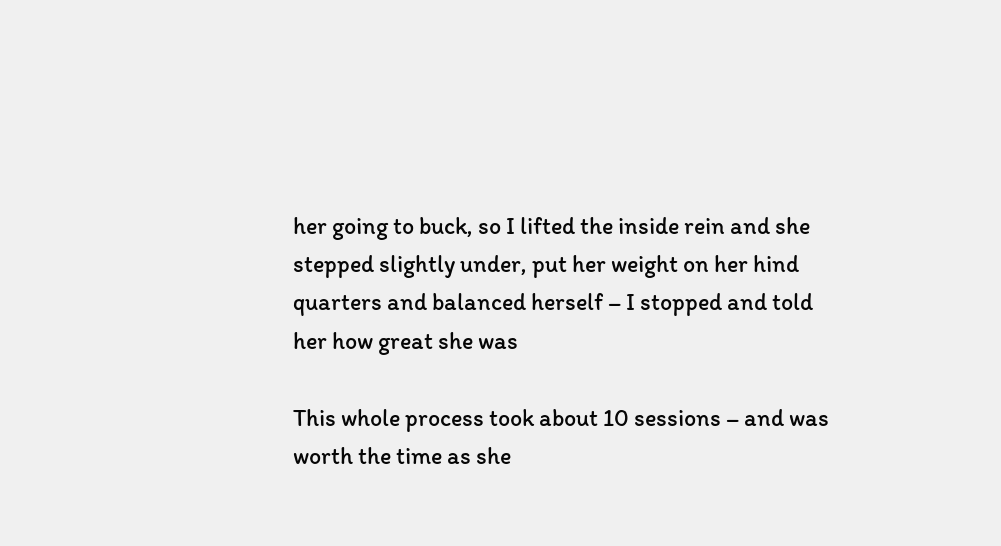her going to buck, so I lifted the inside rein and she stepped slightly under, put her weight on her hind quarters and balanced herself – I stopped and told her how great she was

This whole process took about 10 sessions – and was worth the time as she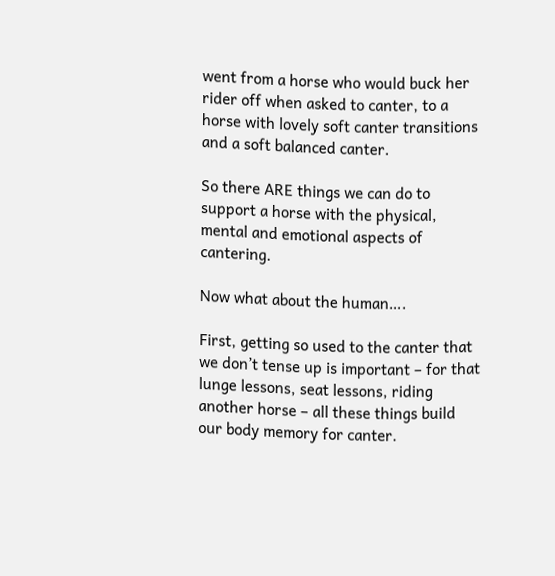went from a horse who would buck her rider off when asked to canter, to a horse with lovely soft canter transitions and a soft balanced canter.

So there ARE things we can do to support a horse with the physical, mental and emotional aspects of cantering.

Now what about the human….

First, getting so used to the canter that we don’t tense up is important – for that lunge lessons, seat lessons, riding another horse – all these things build our body memory for canter.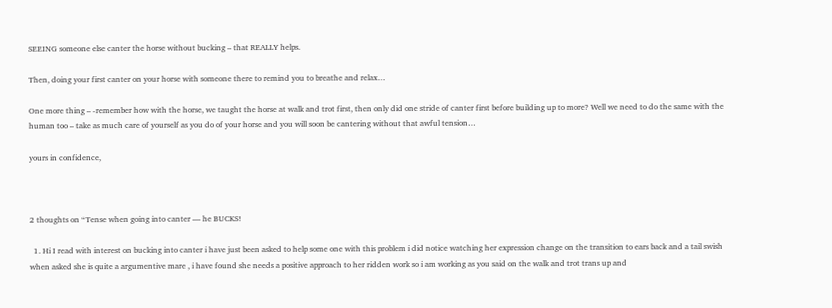SEEING someone else canter the horse without bucking – that REALLY helps.

Then, doing your first canter on your horse with someone there to remind you to breathe and relax…

One more thing – -remember how with the horse, we taught the horse at walk and trot first, then only did one stride of canter first before building up to more? Well we need to do the same with the human too – take as much care of yourself as you do of your horse and you will soon be cantering without that awful tension…

yours in confidence,



2 thoughts on “Tense when going into canter — he BUCKS!

  1. Hi I read with interest on bucking into canter i have just been asked to help some one with this problem i did notice watching her expression change on the transition to ears back and a tail swish when asked she is quite a argumentive mare , i have found she needs a positive approach to her ridden work so i am working as you said on the walk and trot trans up and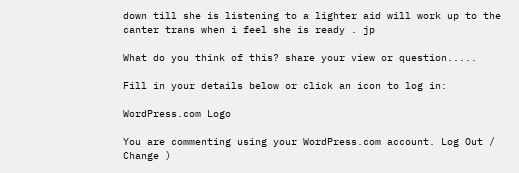down till she is listening to a lighter aid will work up to the canter trans when i feel she is ready . jp

What do you think of this? share your view or question.....

Fill in your details below or click an icon to log in:

WordPress.com Logo

You are commenting using your WordPress.com account. Log Out /  Change )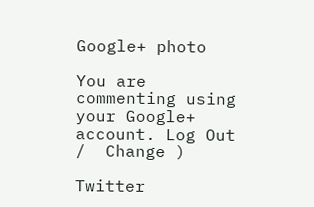Google+ photo

You are commenting using your Google+ account. Log Out /  Change )

Twitter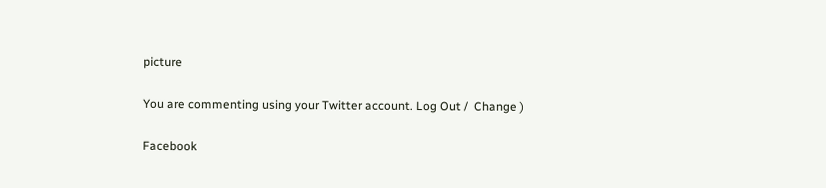picture

You are commenting using your Twitter account. Log Out /  Change )

Facebook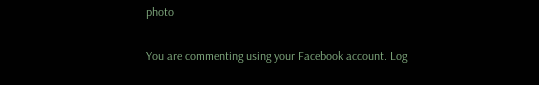photo

You are commenting using your Facebook account. Log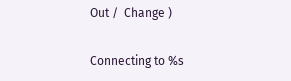Out /  Change )


Connecting to %s